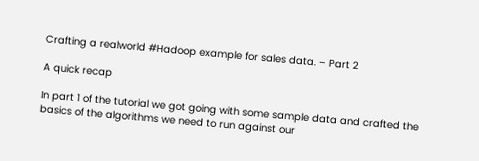Crafting a realworld #Hadoop example for sales data. – Part 2

A quick recap

In part 1 of the tutorial we got going with some sample data and crafted the basics of the algorithms we need to run against our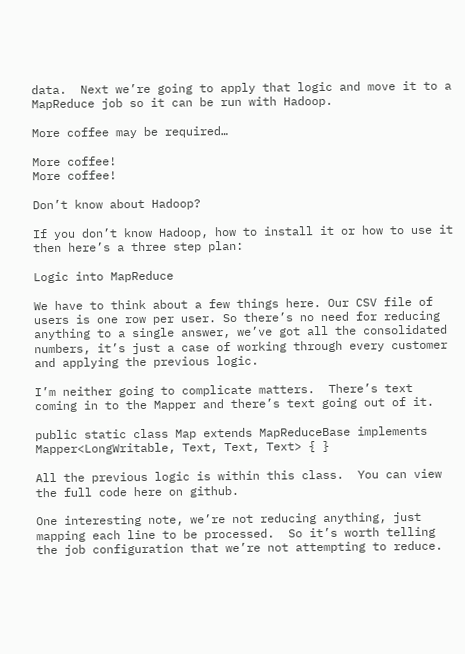data.  Next we’re going to apply that logic and move it to a MapReduce job so it can be run with Hadoop.

More coffee may be required…

More coffee!
More coffee!

Don’t know about Hadoop?

If you don’t know Hadoop, how to install it or how to use it then here’s a three step plan:

Logic into MapReduce

We have to think about a few things here. Our CSV file of users is one row per user. So there’s no need for reducing anything to a single answer, we’ve got all the consolidated numbers, it’s just a case of working through every customer and applying the previous logic.

I’m neither going to complicate matters.  There’s text coming in to the Mapper and there’s text going out of it.

public static class Map extends MapReduceBase implements Mapper<LongWritable, Text, Text, Text> { }

All the previous logic is within this class.  You can view the full code here on github.

One interesting note, we’re not reducing anything, just mapping each line to be processed.  So it’s worth telling the job configuration that we’re not attempting to reduce.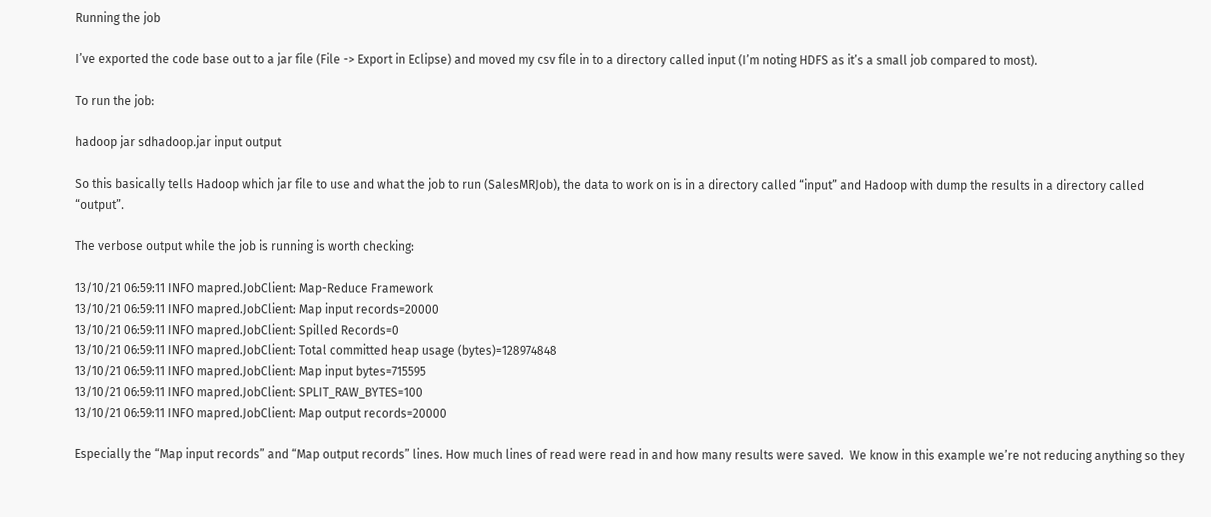Running the job

I’ve exported the code base out to a jar file (File -> Export in Eclipse) and moved my csv file in to a directory called input (I’m noting HDFS as it’s a small job compared to most).

To run the job:

hadoop jar sdhadoop.jar input output

So this basically tells Hadoop which jar file to use and what the job to run (SalesMRJob), the data to work on is in a directory called “input” and Hadoop with dump the results in a directory called “output”.

The verbose output while the job is running is worth checking:

13/10/21 06:59:11 INFO mapred.JobClient: Map-Reduce Framework
13/10/21 06:59:11 INFO mapred.JobClient: Map input records=20000
13/10/21 06:59:11 INFO mapred.JobClient: Spilled Records=0
13/10/21 06:59:11 INFO mapred.JobClient: Total committed heap usage (bytes)=128974848
13/10/21 06:59:11 INFO mapred.JobClient: Map input bytes=715595
13/10/21 06:59:11 INFO mapred.JobClient: SPLIT_RAW_BYTES=100
13/10/21 06:59:11 INFO mapred.JobClient: Map output records=20000

Especially the “Map input records” and “Map output records” lines. How much lines of read were read in and how many results were saved.  We know in this example we’re not reducing anything so they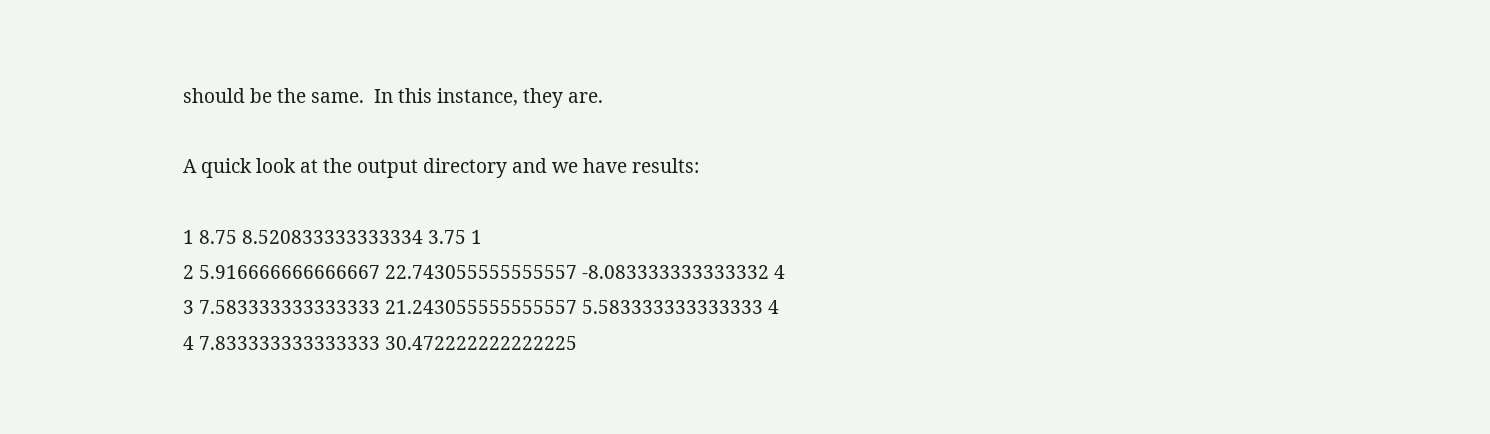should be the same.  In this instance, they are.

A quick look at the output directory and we have results:

1 8.75 8.520833333333334 3.75 1
2 5.916666666666667 22.743055555555557 -8.083333333333332 4
3 7.583333333333333 21.243055555555557 5.583333333333333 4
4 7.833333333333333 30.472222222222225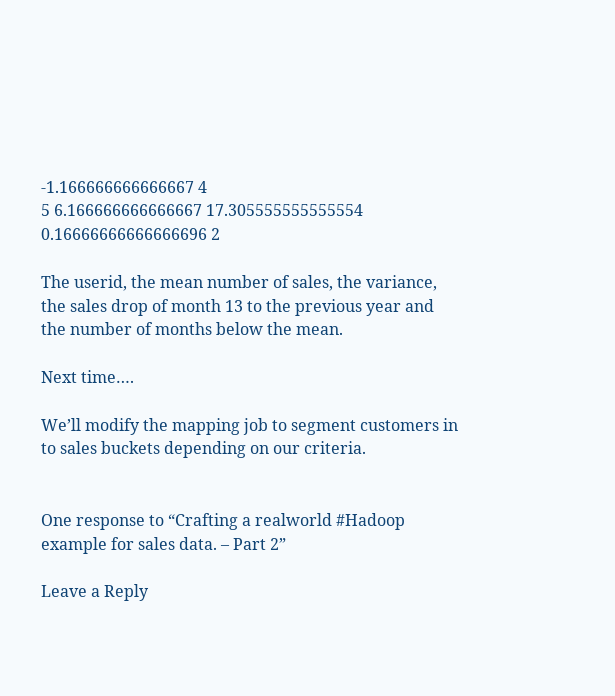-1.166666666666667 4
5 6.166666666666667 17.305555555555554 0.16666666666666696 2

The userid, the mean number of sales, the variance, the sales drop of month 13 to the previous year and the number of months below the mean.

Next time….

We’ll modify the mapping job to segment customers in to sales buckets depending on our criteria.


One response to “Crafting a realworld #Hadoop example for sales data. – Part 2”

Leave a Reply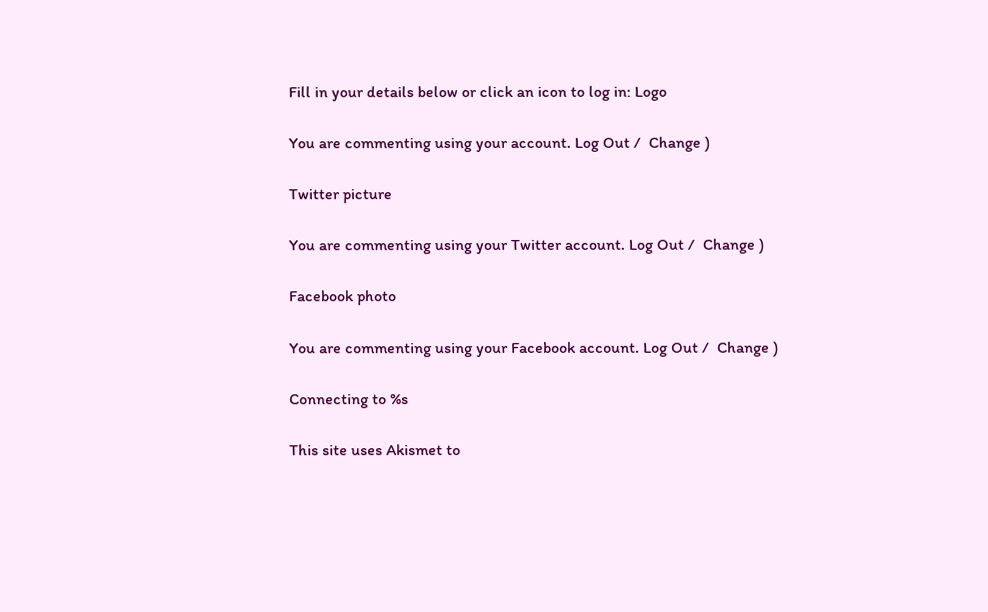Fill in your details below or click an icon to log in: Logo

You are commenting using your account. Log Out /  Change )

Twitter picture

You are commenting using your Twitter account. Log Out /  Change )

Facebook photo

You are commenting using your Facebook account. Log Out /  Change )

Connecting to %s

This site uses Akismet to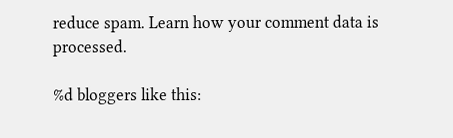reduce spam. Learn how your comment data is processed.

%d bloggers like this: